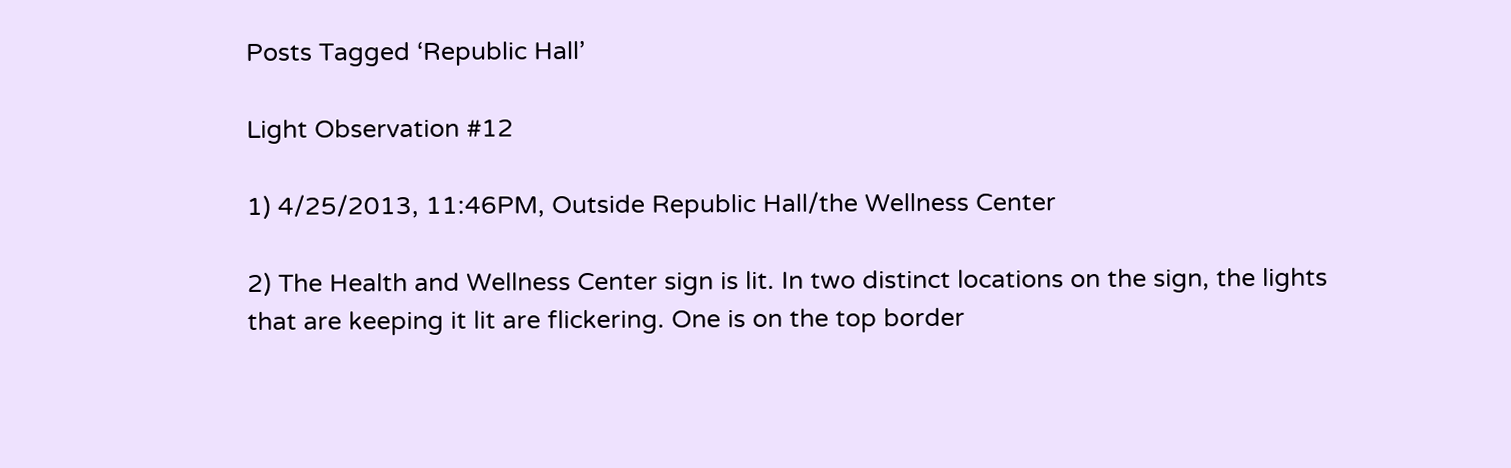Posts Tagged ‘Republic Hall’

Light Observation #12

1) 4/25/2013, 11:46PM, Outside Republic Hall/the Wellness Center

2) The Health and Wellness Center sign is lit. In two distinct locations on the sign, the lights that are keeping it lit are flickering. One is on the top border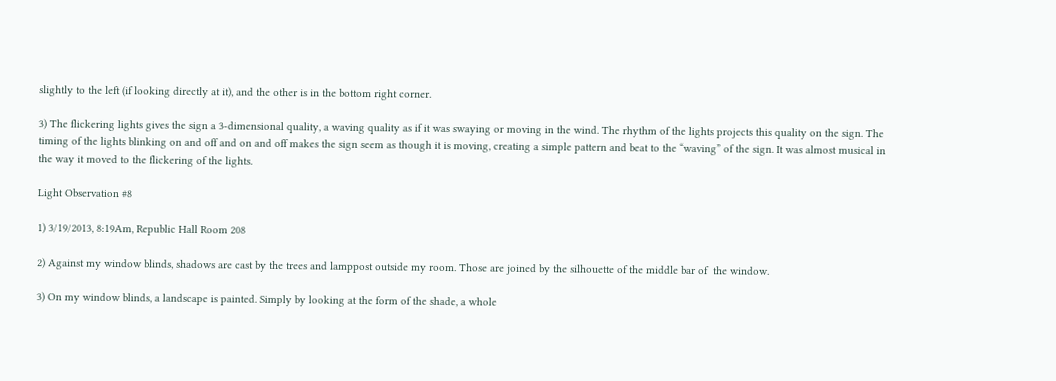slightly to the left (if looking directly at it), and the other is in the bottom right corner.

3) The flickering lights gives the sign a 3-dimensional quality, a waving quality as if it was swaying or moving in the wind. The rhythm of the lights projects this quality on the sign. The timing of the lights blinking on and off and on and off makes the sign seem as though it is moving, creating a simple pattern and beat to the “waving” of the sign. It was almost musical in the way it moved to the flickering of the lights.

Light Observation #8

1) 3/19/2013, 8:19Am, Republic Hall Room 208

2) Against my window blinds, shadows are cast by the trees and lamppost outside my room. Those are joined by the silhouette of the middle bar of  the window.

3) On my window blinds, a landscape is painted. Simply by looking at the form of the shade, a whole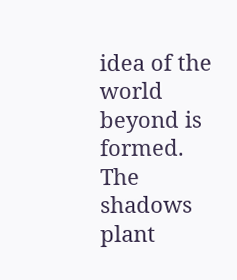idea of the world beyond is formed. The shadows plant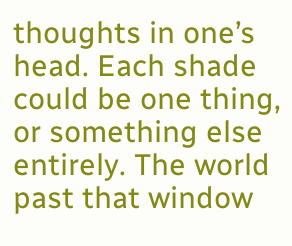thoughts in one’s head. Each shade could be one thing, or something else entirely. The world past that window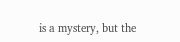is a mystery, but the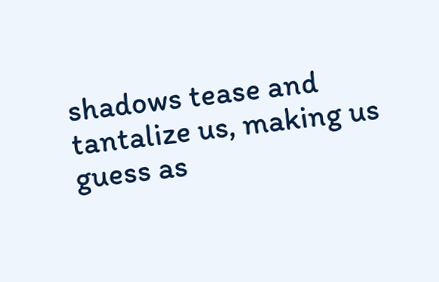shadows tease and tantalize us, making us guess as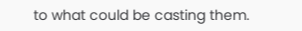to what could be casting them.